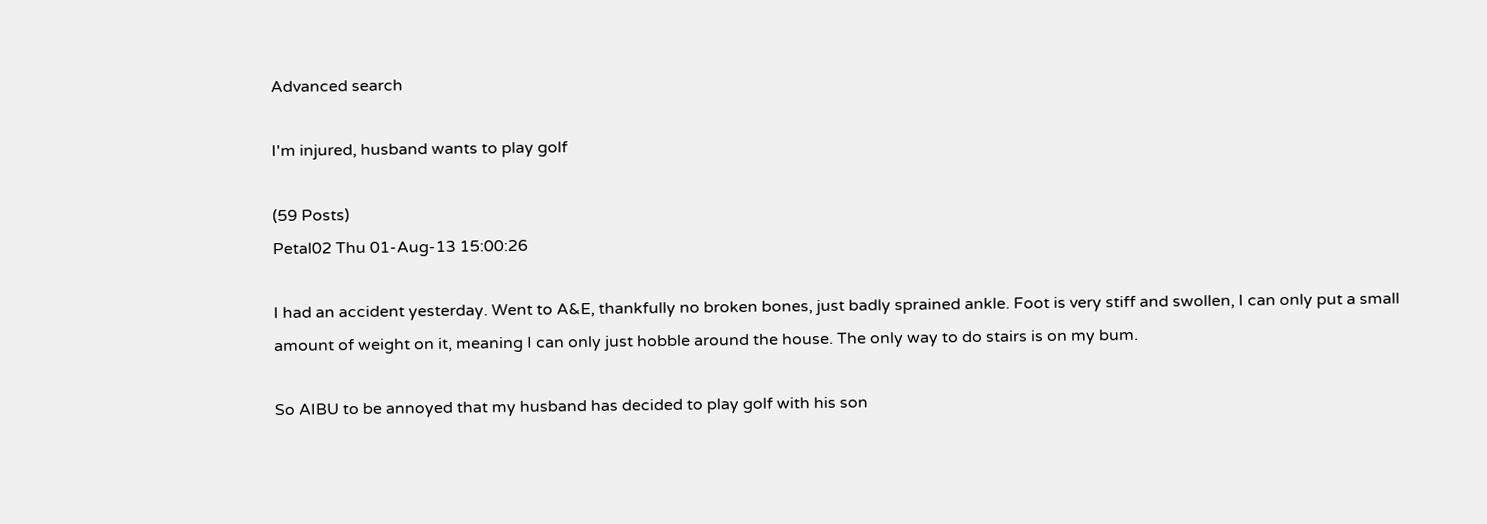Advanced search

I'm injured, husband wants to play golf

(59 Posts)
Petal02 Thu 01-Aug-13 15:00:26

I had an accident yesterday. Went to A&E, thankfully no broken bones, just badly sprained ankle. Foot is very stiff and swollen, I can only put a small amount of weight on it, meaning I can only just hobble around the house. The only way to do stairs is on my bum.

So AIBU to be annoyed that my husband has decided to play golf with his son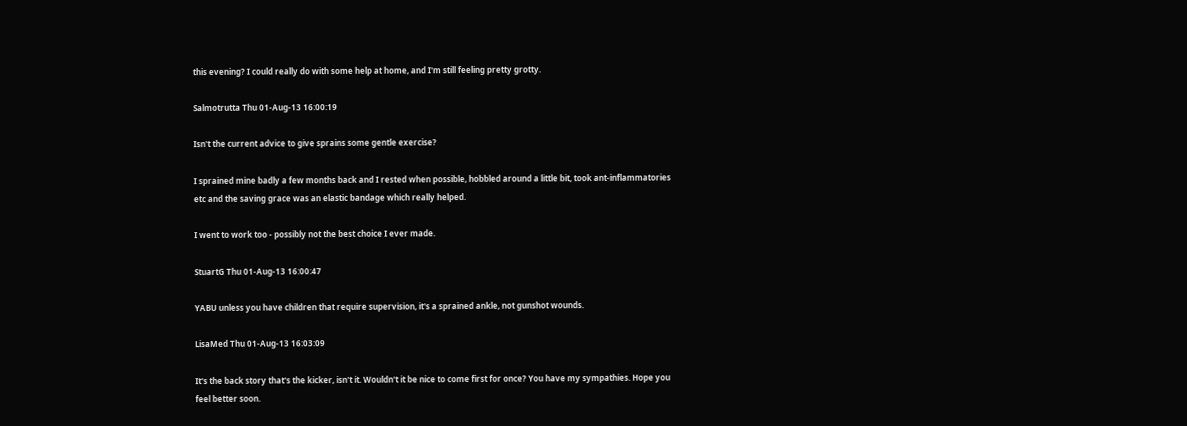this evening? I could really do with some help at home, and I'm still feeling pretty grotty.

Salmotrutta Thu 01-Aug-13 16:00:19

Isn't the current advice to give sprains some gentle exercise?

I sprained mine badly a few months back and I rested when possible, hobbled around a little bit, took ant-inflammatories etc and the saving grace was an elastic bandage which really helped.

I went to work too - possibly not the best choice I ever made.

StuartG Thu 01-Aug-13 16:00:47

YABU unless you have children that require supervision, it's a sprained ankle, not gunshot wounds.

LisaMed Thu 01-Aug-13 16:03:09

It's the back story that's the kicker, isn't it. Wouldn't it be nice to come first for once? You have my sympathies. Hope you feel better soon.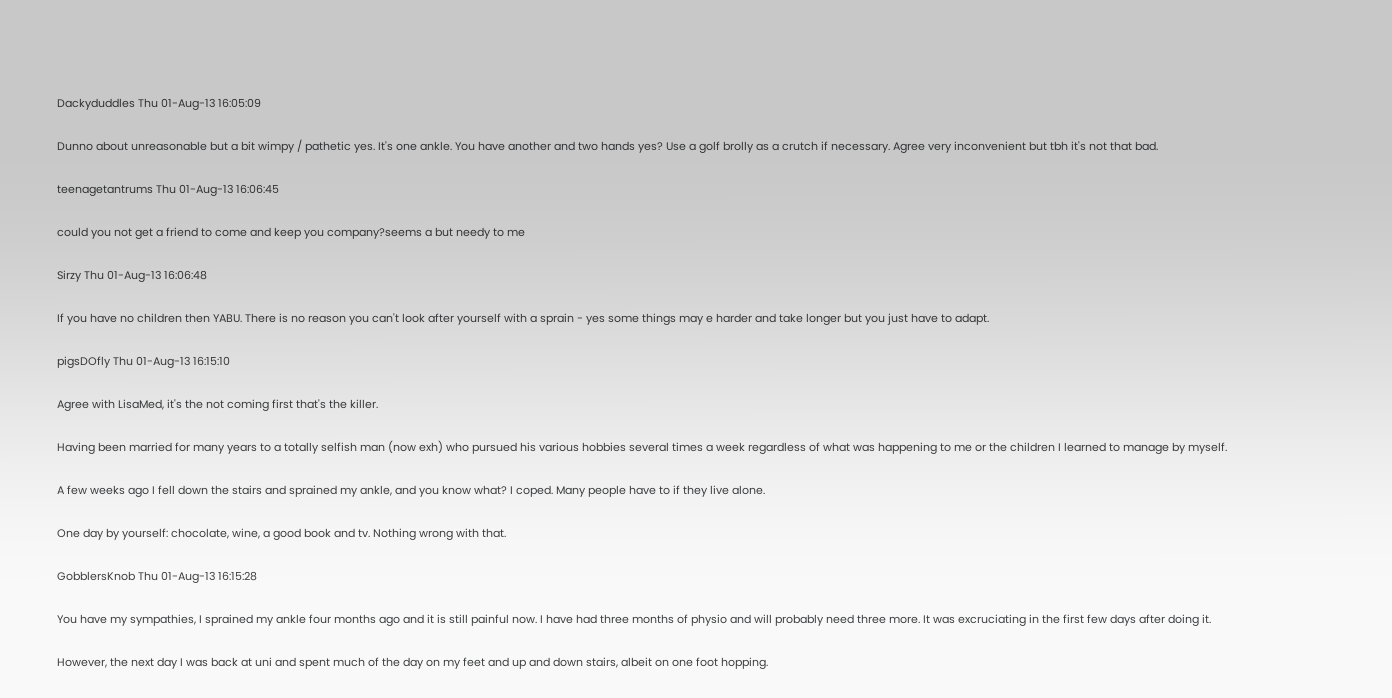Dackyduddles Thu 01-Aug-13 16:05:09

Dunno about unreasonable but a bit wimpy / pathetic yes. It's one ankle. You have another and two hands yes? Use a golf brolly as a crutch if necessary. Agree very inconvenient but tbh it's not that bad.

teenagetantrums Thu 01-Aug-13 16:06:45

could you not get a friend to come and keep you company?seems a but needy to me

Sirzy Thu 01-Aug-13 16:06:48

If you have no children then YABU. There is no reason you can't look after yourself with a sprain - yes some things may e harder and take longer but you just have to adapt.

pigsDOfly Thu 01-Aug-13 16:15:10

Agree with LisaMed, it's the not coming first that's the killer.

Having been married for many years to a totally selfish man (now exh) who pursued his various hobbies several times a week regardless of what was happening to me or the children I learned to manage by myself.

A few weeks ago I fell down the stairs and sprained my ankle, and you know what? I coped. Many people have to if they live alone.

One day by yourself: chocolate, wine, a good book and tv. Nothing wrong with that.

GobblersKnob Thu 01-Aug-13 16:15:28

You have my sympathies, I sprained my ankle four months ago and it is still painful now. I have had three months of physio and will probably need three more. It was excruciating in the first few days after doing it.

However, the next day I was back at uni and spent much of the day on my feet and up and down stairs, albeit on one foot hopping.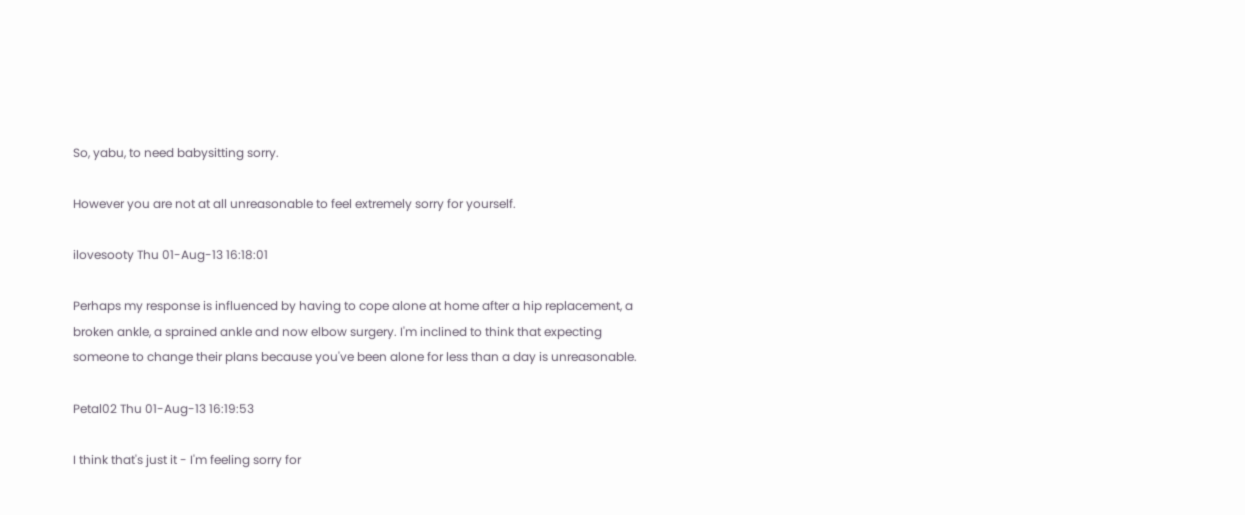So, yabu, to need babysitting sorry.

However you are not at all unreasonable to feel extremely sorry for yourself.

ilovesooty Thu 01-Aug-13 16:18:01

Perhaps my response is influenced by having to cope alone at home after a hip replacement, a broken ankle, a sprained ankle and now elbow surgery. I'm inclined to think that expecting someone to change their plans because you've been alone for less than a day is unreasonable.

Petal02 Thu 01-Aug-13 16:19:53

I think that's just it - I'm feeling sorry for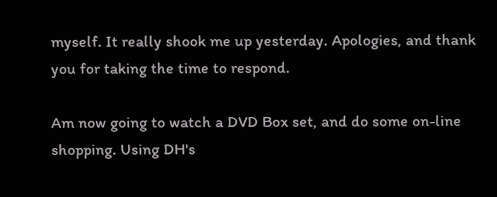myself. It really shook me up yesterday. Apologies, and thank you for taking the time to respond.

Am now going to watch a DVD Box set, and do some on-line shopping. Using DH's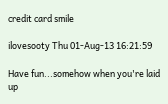credit card smile

ilovesooty Thu 01-Aug-13 16:21:59

Have fun...somehow when you're laid up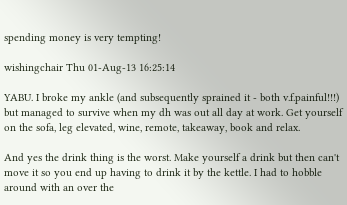spending money is very tempting!

wishingchair Thu 01-Aug-13 16:25:14

YABU. I broke my ankle (and subsequently sprained it - both v.f.painful!!!) but managed to survive when my dh was out all day at work. Get yourself on the sofa, leg elevated, wine, remote, takeaway, book and relax.

And yes the drink thing is the worst. Make yourself a drink but then can't move it so you end up having to drink it by the kettle. I had to hobble around with an over the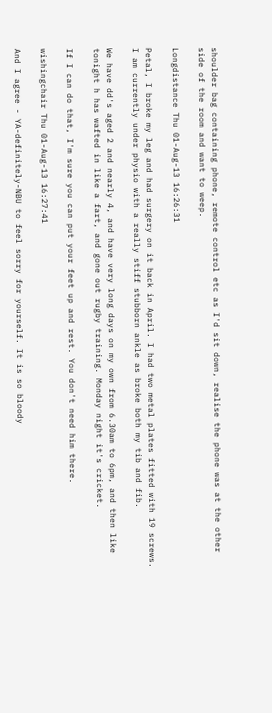shoulder bag containing phone, remote control etc as I'd sit down, realise the phone was at the other side of the room and want to weep.

Longdistance Thu 01-Aug-13 16:26:31

Petal, I broke my leg and had surgery on it back in April. I had two metal plates fitted with 19 screws. I am currently under physio with a really stiff stubborn ankle as broke both my tib and fib.

We have dd's aged 2 and nearly 4, and have very long days on my own from 6.30am to 6pm, and then like tonight h has wafted in like a fart, and gone out rugby training. Monday night it's cricket.

If I can do that, I'm sure you can put your feet up and rest. You don't need him there.

wishingchair Thu 01-Aug-13 16:27:41

And I agree - YA-definitely-NBU to feel sorry for yourself. It is so bloody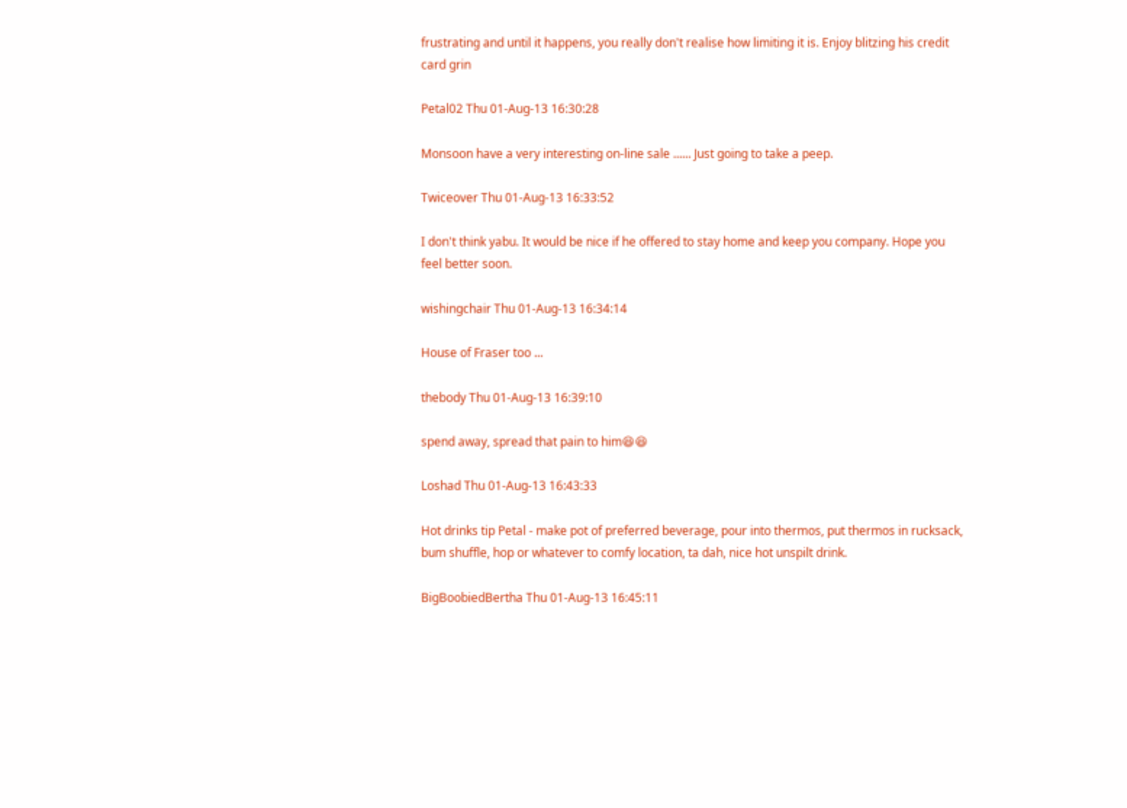frustrating and until it happens, you really don't realise how limiting it is. Enjoy blitzing his credit card grin

Petal02 Thu 01-Aug-13 16:30:28

Monsoon have a very interesting on-line sale ...... Just going to take a peep.

Twiceover Thu 01-Aug-13 16:33:52

I don't think yabu. It would be nice if he offered to stay home and keep you company. Hope you feel better soon.

wishingchair Thu 01-Aug-13 16:34:14

House of Fraser too ...

thebody Thu 01-Aug-13 16:39:10

spend away, spread that pain to him😆😆

Loshad Thu 01-Aug-13 16:43:33

Hot drinks tip Petal - make pot of preferred beverage, pour into thermos, put thermos in rucksack, bum shuffle, hop or whatever to comfy location, ta dah, nice hot unspilt drink.

BigBoobiedBertha Thu 01-Aug-13 16:45:11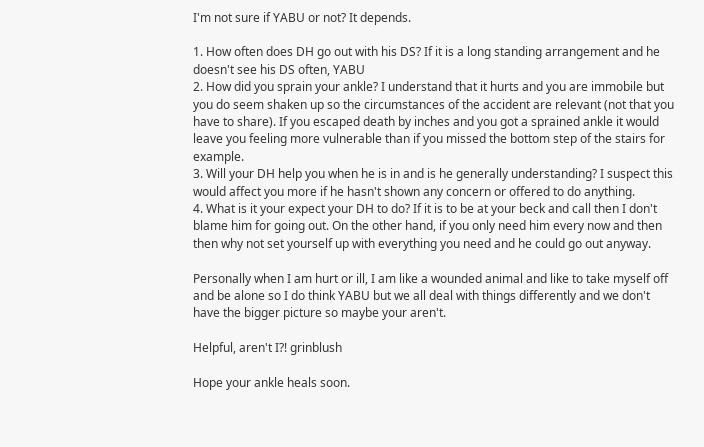I'm not sure if YABU or not? It depends.

1. How often does DH go out with his DS? If it is a long standing arrangement and he doesn't see his DS often, YABU
2. How did you sprain your ankle? I understand that it hurts and you are immobile but you do seem shaken up so the circumstances of the accident are relevant (not that you have to share). If you escaped death by inches and you got a sprained ankle it would leave you feeling more vulnerable than if you missed the bottom step of the stairs for example.
3. Will your DH help you when he is in and is he generally understanding? I suspect this would affect you more if he hasn't shown any concern or offered to do anything.
4. What is it your expect your DH to do? If it is to be at your beck and call then I don't blame him for going out. On the other hand, if you only need him every now and then then why not set yourself up with everything you need and he could go out anyway.

Personally when I am hurt or ill, I am like a wounded animal and like to take myself off and be alone so I do think YABU but we all deal with things differently and we don't have the bigger picture so maybe your aren't.

Helpful, aren't I?! grinblush

Hope your ankle heals soon.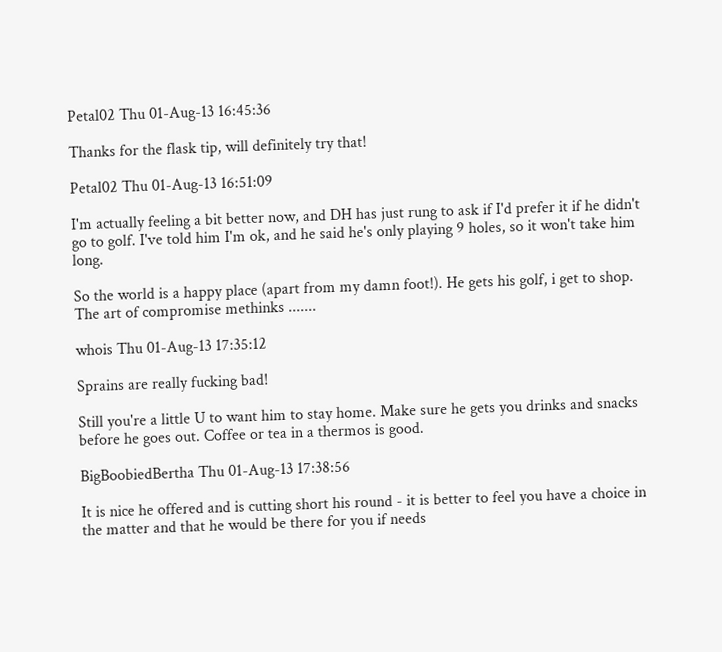Petal02 Thu 01-Aug-13 16:45:36

Thanks for the flask tip, will definitely try that!

Petal02 Thu 01-Aug-13 16:51:09

I'm actually feeling a bit better now, and DH has just rung to ask if I'd prefer it if he didn't go to golf. I've told him I'm ok, and he said he's only playing 9 holes, so it won't take him long.

So the world is a happy place (apart from my damn foot!). He gets his golf, i get to shop. The art of compromise methinks .......

whois Thu 01-Aug-13 17:35:12

Sprains are really fucking bad!

Still you're a little U to want him to stay home. Make sure he gets you drinks and snacks before he goes out. Coffee or tea in a thermos is good.

BigBoobiedBertha Thu 01-Aug-13 17:38:56

It is nice he offered and is cutting short his round - it is better to feel you have a choice in the matter and that he would be there for you if needs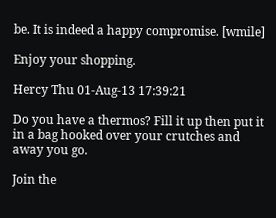be. It is indeed a happy compromise. [wmile]

Enjoy your shopping.

Hercy Thu 01-Aug-13 17:39:21

Do you have a thermos? Fill it up then put it in a bag hooked over your crutches and away you go.

Join the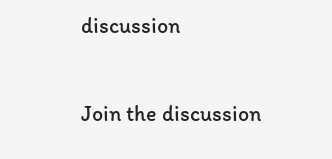discussion

Join the discussion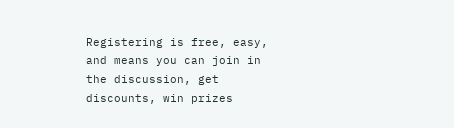Registering is free, easy, and means you can join in the discussion, get discounts, win prizes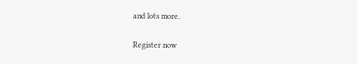and lots more.

Register now